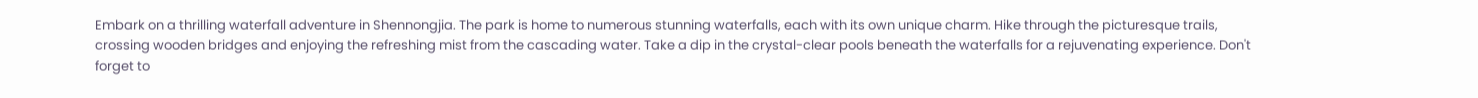Embark on a thrilling waterfall adventure in Shennongjia. The park is home to numerous stunning waterfalls, each with its own unique charm. Hike through the picturesque trails, crossing wooden bridges and enjoying the refreshing mist from the cascading water. Take a dip in the crystal-clear pools beneath the waterfalls for a rejuvenating experience. Don't forget to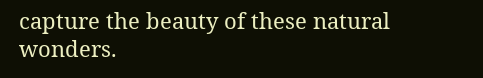capture the beauty of these natural wonders.